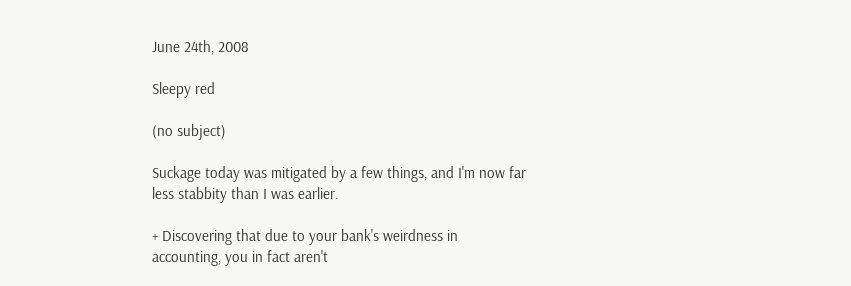June 24th, 2008

Sleepy red

(no subject)

Suckage today was mitigated by a few things, and I'm now far less stabbity than I was earlier.

+ Discovering that due to your bank's weirdness in accounting, you in fact aren't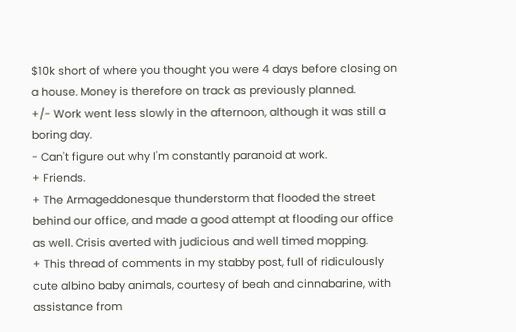$10k short of where you thought you were 4 days before closing on a house. Money is therefore on track as previously planned.
+/- Work went less slowly in the afternoon, although it was still a boring day.
- Can't figure out why I'm constantly paranoid at work.
+ Friends.
+ The Armageddonesque thunderstorm that flooded the street behind our office, and made a good attempt at flooding our office as well. Crisis averted with judicious and well timed mopping.
+ This thread of comments in my stabby post, full of ridiculously cute albino baby animals, courtesy of beah and cinnabarine, with assistance from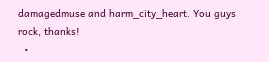damagedmuse and harm_city_heart. You guys rock, thanks!
  •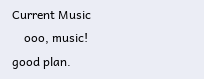Current Music
    ooo, music! good plan.